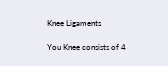Knee Ligaments

You Knee consists of 4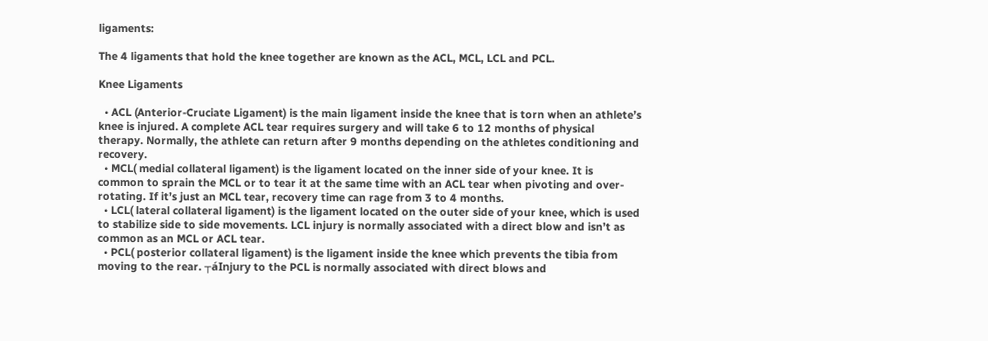ligaments:

The 4 ligaments that hold the knee together are known as the ACL, MCL, LCL and PCL.

Knee Ligaments

  • ACL (Anterior-Cruciate Ligament) is the main ligament inside the knee that is torn when an athlete’s knee is injured. A complete ACL tear requires surgery and will take 6 to 12 months of physical therapy. Normally, the athlete can return after 9 months depending on the athletes conditioning and recovery.
  • MCL( medial collateral ligament) is the ligament located on the inner side of your knee. It is common to sprain the MCL or to tear it at the same time with an ACL tear when pivoting and over-rotating. If it’s just an MCL tear, recovery time can rage from 3 to 4 months.
  • LCL( lateral collateral ligament) is the ligament located on the outer side of your knee, which is used to stabilize side to side movements. LCL injury is normally associated with a direct blow and isn’t as common as an MCL or ACL tear.
  • PCL( posterior collateral ligament) is the ligament inside the knee which prevents the tibia from moving to the rear. ┬áInjury to the PCL is normally associated with direct blows and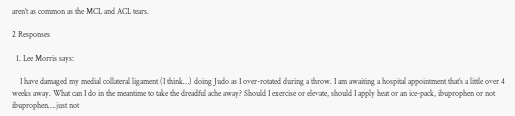aren’t as common as the MCL and ACL tears.

2 Responses

  1. Lee Morris says:

    I have damaged my medial collateral ligament (I think…) doing Judo as I over-rotated during a throw. I am awaiting a hospital appointment that’s a little over 4 weeks away. What can I do in the meantime to take the dreadful ache away? Should I exercise or elevate, should I apply heat or an ice-pack, ibuprophen or not ibuprophen….just not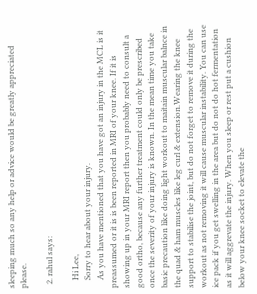sleeping much so any help or advice would be greatly appreciated please.

  2. rahul says:

    Hi Lee,
    Sorry to hear about your injury.
    As you have mentioned that you have got an injury in the MCL is it preassumed or it is is been reported in MRI of your knee. If it is showing up in your MRI report then you probably need to consult a good ortho, because any further treatment could only be prescribed once the severity of your injury is known. In the mean time you take basic precaution like doing light workout to maitain muscular balnce in the quad & ham muscles like leg curl & extension.Wearing the knee support to stabilise the joint, but do not forget to remove it during the workout as not removing it will cause muscular instability. You can use ice pack if you get swelling in the area but do not do hot fermentation as it will aggrevate the injury. When you sleep or rest put a cushion below your knee socket to elevate the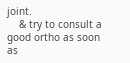joint.
    & try to consult a good ortho as soon as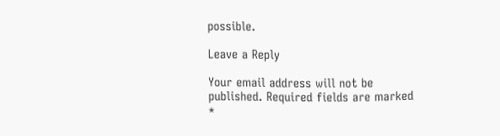possible.

Leave a Reply

Your email address will not be published. Required fields are marked *